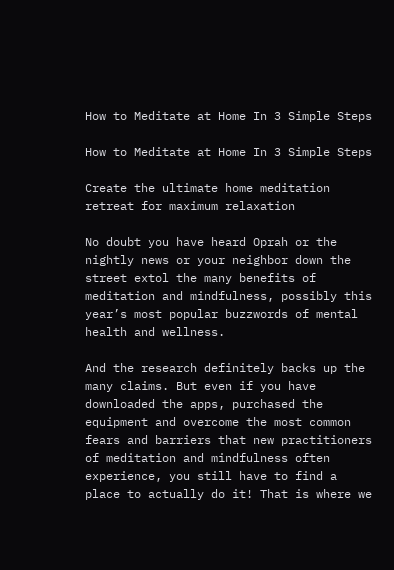How to Meditate at Home In 3 Simple Steps

How to Meditate at Home In 3 Simple Steps

Create the ultimate home meditation retreat for maximum relaxation

No doubt you have heard Oprah or the nightly news or your neighbor down the street extol the many benefits of meditation and mindfulness, possibly this year’s most popular buzzwords of mental health and wellness.

And the research definitely backs up the many claims. But even if you have downloaded the apps, purchased the equipment and overcome the most common fears and barriers that new practitioners of meditation and mindfulness often experience, you still have to find a place to actually do it! That is where we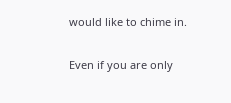would like to chime in.

Even if you are only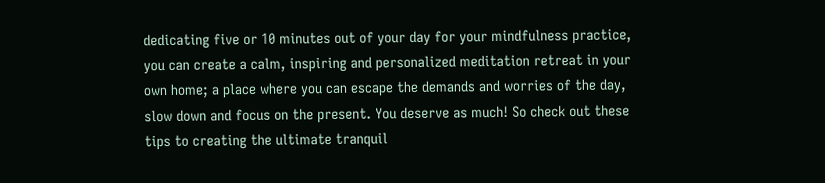dedicating five or 10 minutes out of your day for your mindfulness practice, you can create a calm, inspiring and personalized meditation retreat in your own home; a place where you can escape the demands and worries of the day, slow down and focus on the present. You deserve as much! So check out these tips to creating the ultimate tranquil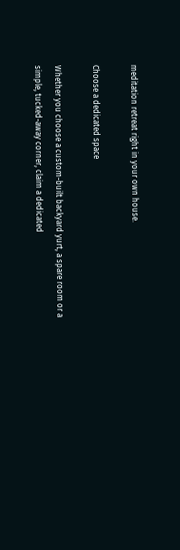meditation retreat right in your own house.

Choose a dedicated space

Whether you choose a custom-built backyard yurt, a spare room or a simple, tucked-away corner, claim a dedicated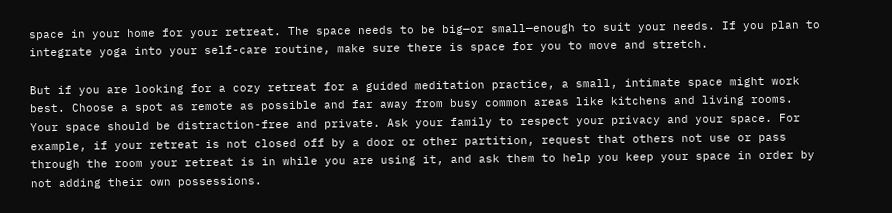space in your home for your retreat. The space needs to be big—or small—enough to suit your needs. If you plan to integrate yoga into your self-care routine, make sure there is space for you to move and stretch.

But if you are looking for a cozy retreat for a guided meditation practice, a small, intimate space might work best. Choose a spot as remote as possible and far away from busy common areas like kitchens and living rooms. Your space should be distraction-free and private. Ask your family to respect your privacy and your space. For example, if your retreat is not closed off by a door or other partition, request that others not use or pass through the room your retreat is in while you are using it, and ask them to help you keep your space in order by not adding their own possessions.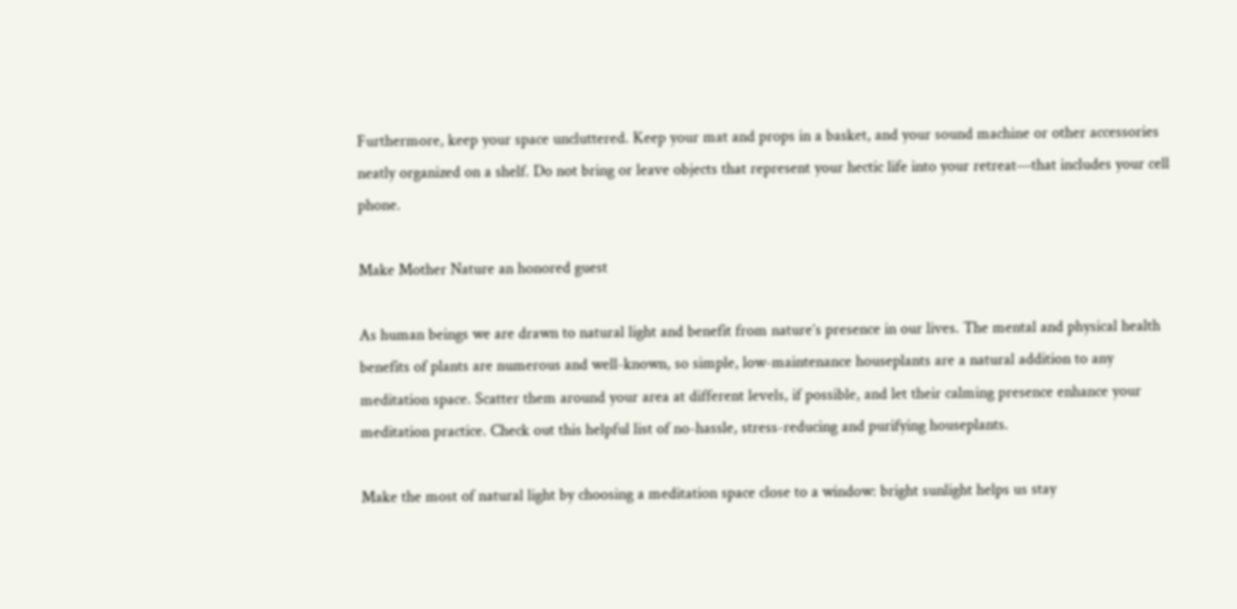Furthermore, keep your space uncluttered. Keep your mat and props in a basket, and your sound machine or other accessories neatly organized on a shelf. Do not bring or leave objects that represent your hectic life into your retreat—that includes your cell phone.

Make Mother Nature an honored guest

As human beings we are drawn to natural light and benefit from nature’s presence in our lives. The mental and physical health benefits of plants are numerous and well-known, so simple, low-maintenance houseplants are a natural addition to any meditation space. Scatter them around your area at different levels, if possible, and let their calming presence enhance your meditation practice. Check out this helpful list of no-hassle, stress-reducing and purifying houseplants.

Make the most of natural light by choosing a meditation space close to a window: bright sunlight helps us stay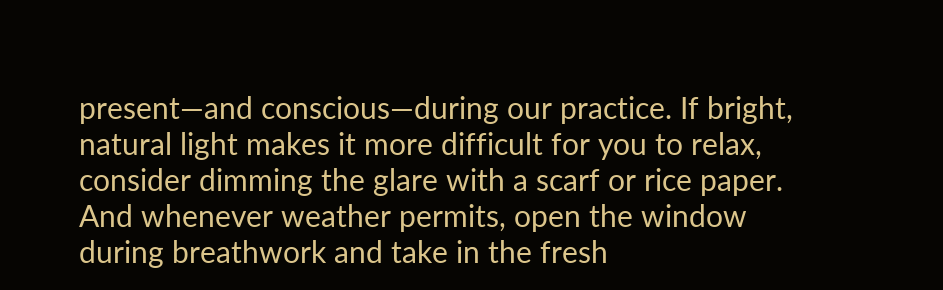present—and conscious—during our practice. If bright, natural light makes it more difficult for you to relax, consider dimming the glare with a scarf or rice paper. And whenever weather permits, open the window during breathwork and take in the fresh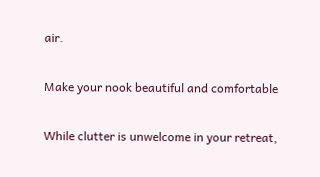air.

Make your nook beautiful and comfortable

While clutter is unwelcome in your retreat,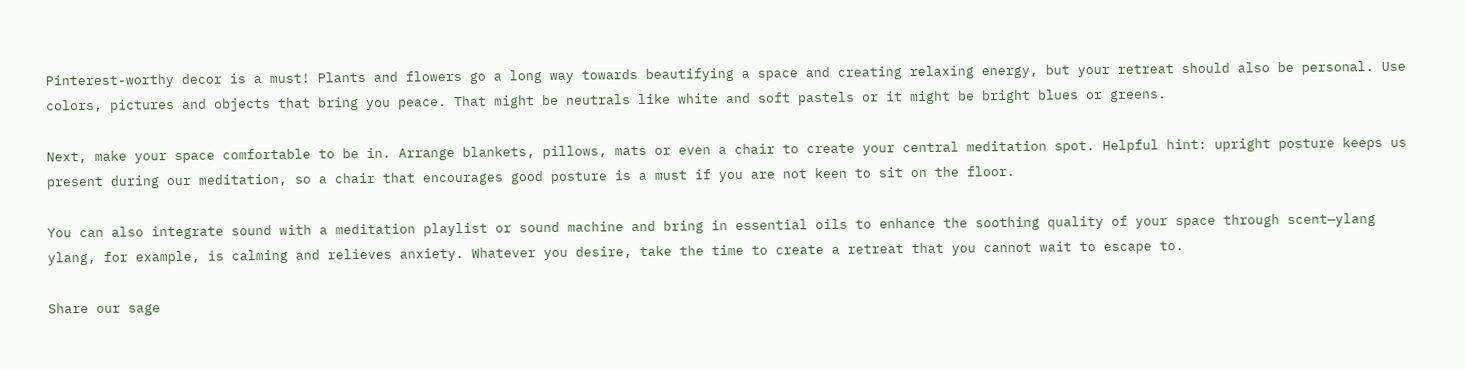Pinterest-worthy decor is a must! Plants and flowers go a long way towards beautifying a space and creating relaxing energy, but your retreat should also be personal. Use colors, pictures and objects that bring you peace. That might be neutrals like white and soft pastels or it might be bright blues or greens.

Next, make your space comfortable to be in. Arrange blankets, pillows, mats or even a chair to create your central meditation spot. Helpful hint: upright posture keeps us present during our meditation, so a chair that encourages good posture is a must if you are not keen to sit on the floor.

You can also integrate sound with a meditation playlist or sound machine and bring in essential oils to enhance the soothing quality of your space through scent—ylang ylang, for example, is calming and relieves anxiety. Whatever you desire, take the time to create a retreat that you cannot wait to escape to.

Share our sage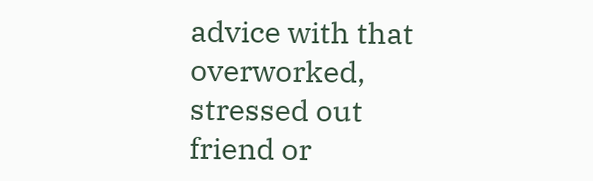advice with that overworked, stressed out friend or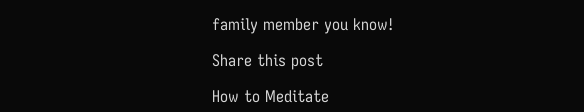family member you know!

Share this post

How to Meditate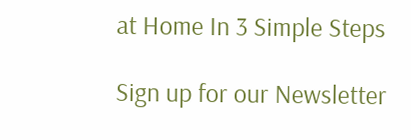at Home In 3 Simple Steps

Sign up for our Newsletter